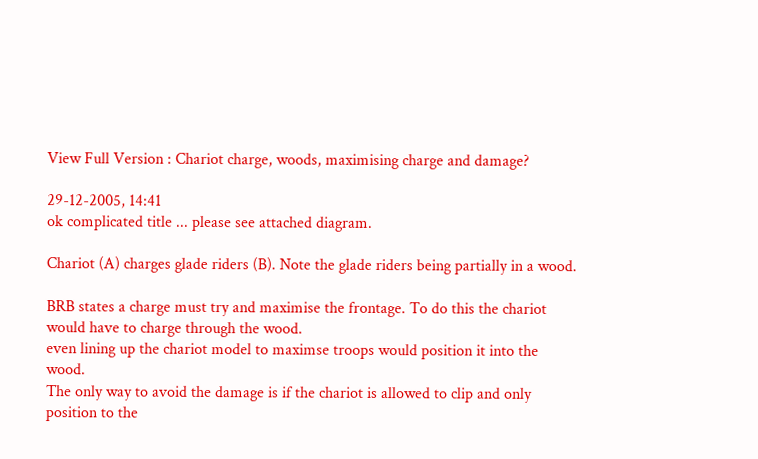View Full Version : Chariot charge, woods, maximising charge and damage?

29-12-2005, 14:41
ok complicated title ... please see attached diagram.

Chariot (A) charges glade riders (B). Note the glade riders being partially in a wood.

BRB states a charge must try and maximise the frontage. To do this the chariot would have to charge through the wood.
even lining up the chariot model to maximse troops would position it into the wood.
The only way to avoid the damage is if the chariot is allowed to clip and only position to the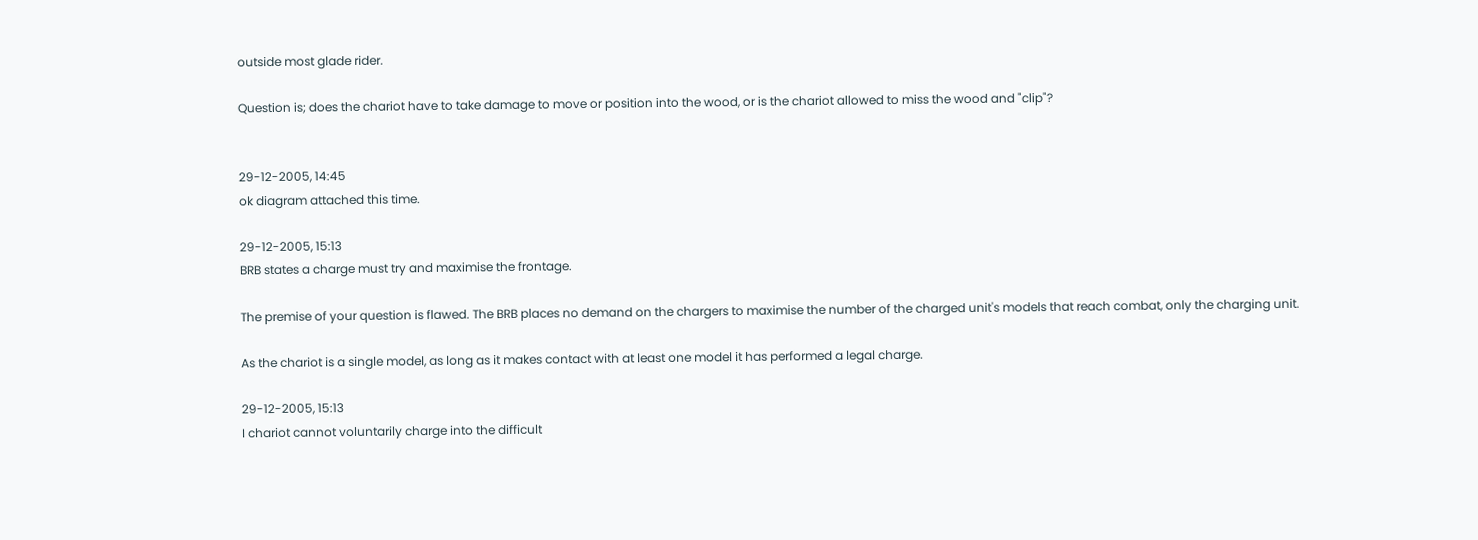outside most glade rider.

Question is; does the chariot have to take damage to move or position into the wood, or is the chariot allowed to miss the wood and "clip"?


29-12-2005, 14:45
ok diagram attached this time.

29-12-2005, 15:13
BRB states a charge must try and maximise the frontage.

The premise of your question is flawed. The BRB places no demand on the chargers to maximise the number of the charged unit's models that reach combat, only the charging unit.

As the chariot is a single model, as long as it makes contact with at least one model it has performed a legal charge.

29-12-2005, 15:13
I chariot cannot voluntarily charge into the difficult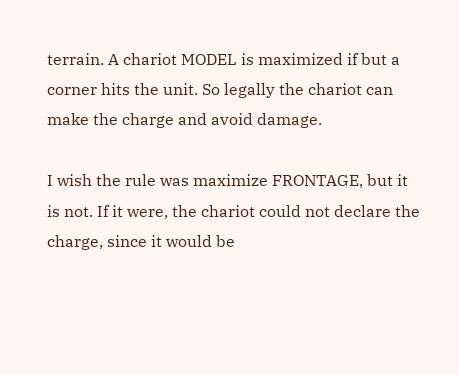terrain. A chariot MODEL is maximized if but a corner hits the unit. So legally the chariot can make the charge and avoid damage.

I wish the rule was maximize FRONTAGE, but it is not. If it were, the chariot could not declare the charge, since it would be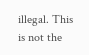illegal. This is not the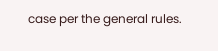case per the general rules.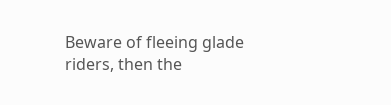Beware of fleeing glade riders, then the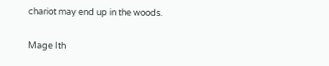chariot may end up in the woods.

Mage Ith